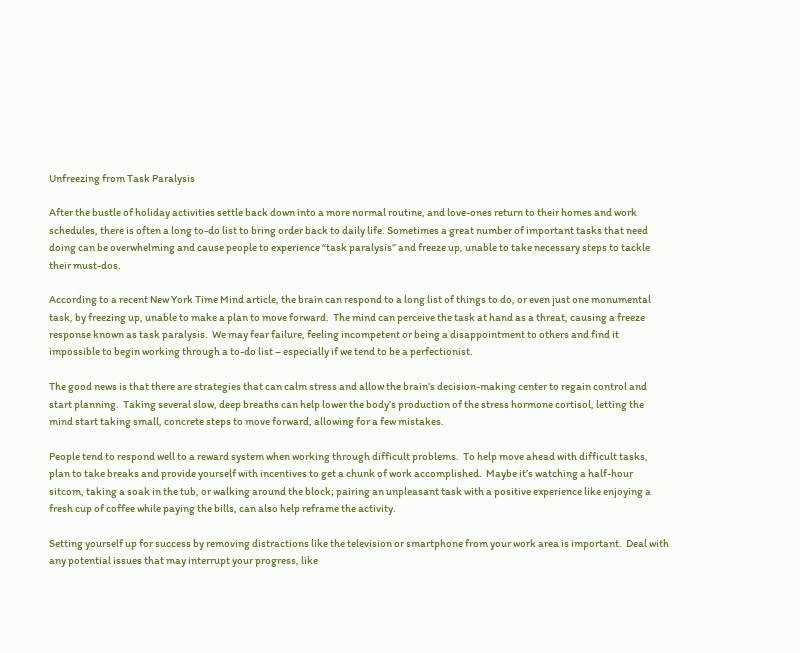Unfreezing from Task Paralysis

After the bustle of holiday activities settle back down into a more normal routine, and love-ones return to their homes and work schedules, there is often a long to-do list to bring order back to daily life. Sometimes a great number of important tasks that need doing can be overwhelming and cause people to experience “task paralysis” and freeze up, unable to take necessary steps to tackle their must-dos.

According to a recent New York Time Mind article, the brain can respond to a long list of things to do, or even just one monumental task, by freezing up, unable to make a plan to move forward.  The mind can perceive the task at hand as a threat, causing a freeze response known as task paralysis.  We may fear failure, feeling incompetent or being a disappointment to others and find it impossible to begin working through a to-do list – especially if we tend to be a perfectionist.

The good news is that there are strategies that can calm stress and allow the brain’s decision-making center to regain control and start planning.  Taking several slow, deep breaths can help lower the body’s production of the stress hormone cortisol, letting the mind start taking small, concrete steps to move forward, allowing for a few mistakes.

People tend to respond well to a reward system when working through difficult problems.  To help move ahead with difficult tasks, plan to take breaks and provide yourself with incentives to get a chunk of work accomplished.  Maybe it’s watching a half-hour sitcom, taking a soak in the tub, or walking around the block; pairing an unpleasant task with a positive experience like enjoying a fresh cup of coffee while paying the bills, can also help reframe the activity.

Setting yourself up for success by removing distractions like the television or smartphone from your work area is important.  Deal with any potential issues that may interrupt your progress, like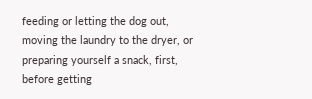feeding or letting the dog out, moving the laundry to the dryer, or preparing yourself a snack, first, before getting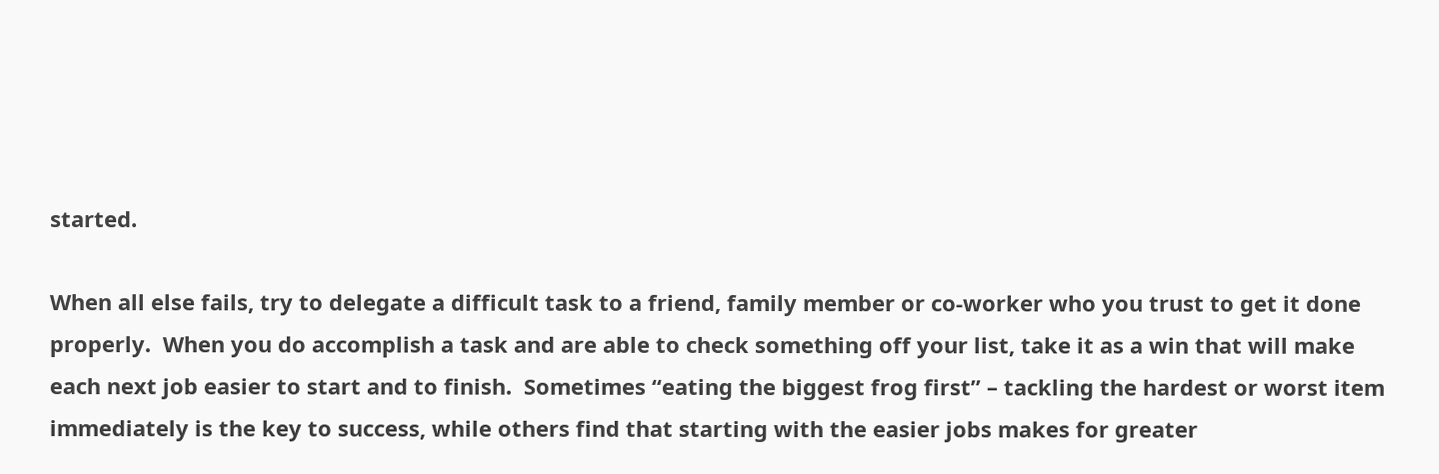started.

When all else fails, try to delegate a difficult task to a friend, family member or co-worker who you trust to get it done properly.  When you do accomplish a task and are able to check something off your list, take it as a win that will make each next job easier to start and to finish.  Sometimes “eating the biggest frog first” – tackling the hardest or worst item immediately is the key to success, while others find that starting with the easier jobs makes for greater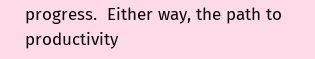progress.  Either way, the path to productivity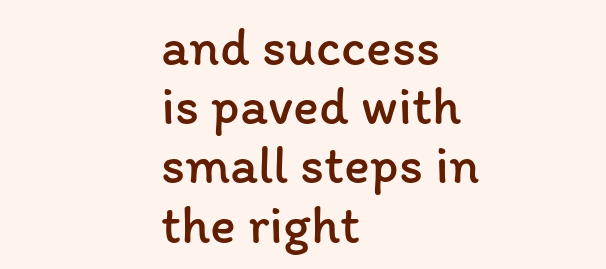and success is paved with small steps in the right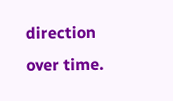direction over time.